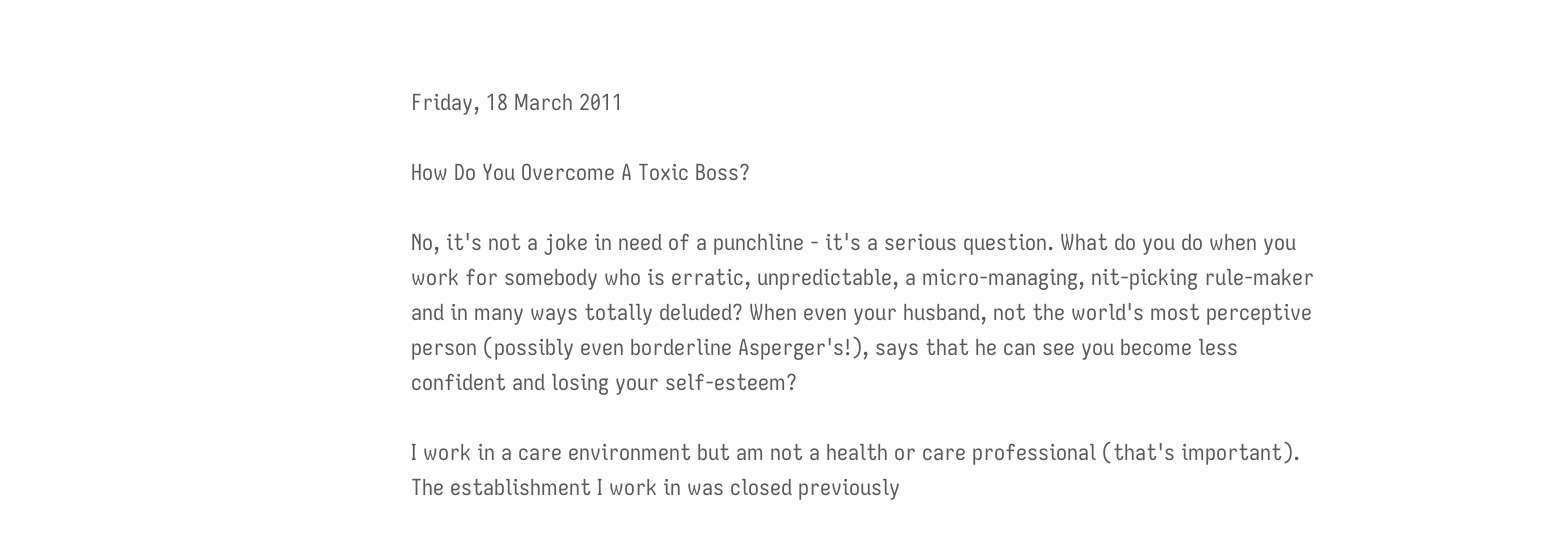Friday, 18 March 2011

How Do You Overcome A Toxic Boss?

No, it's not a joke in need of a punchline - it's a serious question. What do you do when you work for somebody who is erratic, unpredictable, a micro-managing, nit-picking rule-maker and in many ways totally deluded? When even your husband, not the world's most perceptive person (possibly even borderline Asperger's!), says that he can see you become less confident and losing your self-esteem?

I work in a care environment but am not a health or care professional (that's important). The establishment I work in was closed previously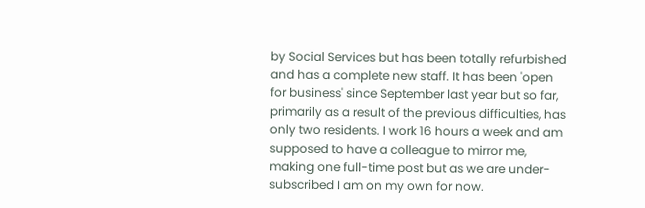by Social Services but has been totally refurbished and has a complete new staff. It has been 'open for business' since September last year but so far, primarily as a result of the previous difficulties, has only two residents. I work 16 hours a week and am supposed to have a colleague to mirror me, making one full-time post but as we are under-subscribed I am on my own for now.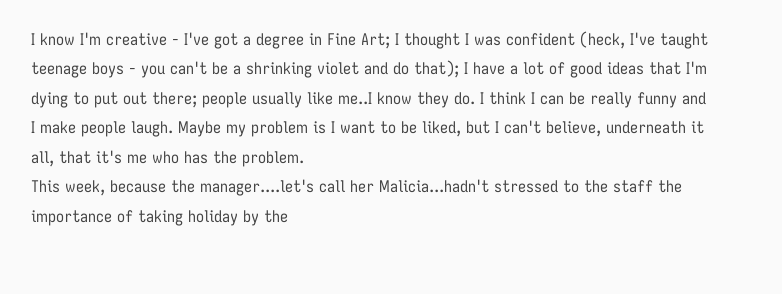I know I'm creative - I've got a degree in Fine Art; I thought I was confident (heck, I've taught teenage boys - you can't be a shrinking violet and do that); I have a lot of good ideas that I'm dying to put out there; people usually like me..I know they do. I think I can be really funny and I make people laugh. Maybe my problem is I want to be liked, but I can't believe, underneath it all, that it's me who has the problem.
This week, because the manager....let's call her Malicia...hadn't stressed to the staff the importance of taking holiday by the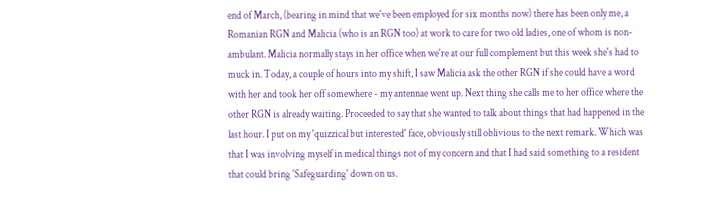end of March, (bearing in mind that we've been employed for six months now) there has been only me, a Romanian RGN and Malicia (who is an RGN too) at work to care for two old ladies, one of whom is non-ambulant. Malicia normally stays in her office when we're at our full complement but this week she's had to muck in. Today, a couple of hours into my shift, I saw Malicia ask the other RGN if she could have a word with her and took her off somewhere - my antennae went up. Next thing she calls me to her office where the other RGN is already waiting. Proceeded to say that she wanted to talk about things that had happened in the last hour. I put on my 'quizzical but interested' face, obviously still oblivious to the next remark. Which was that I was involving myself in medical things not of my concern and that I had said something to a resident that could bring 'Safeguarding' down on us.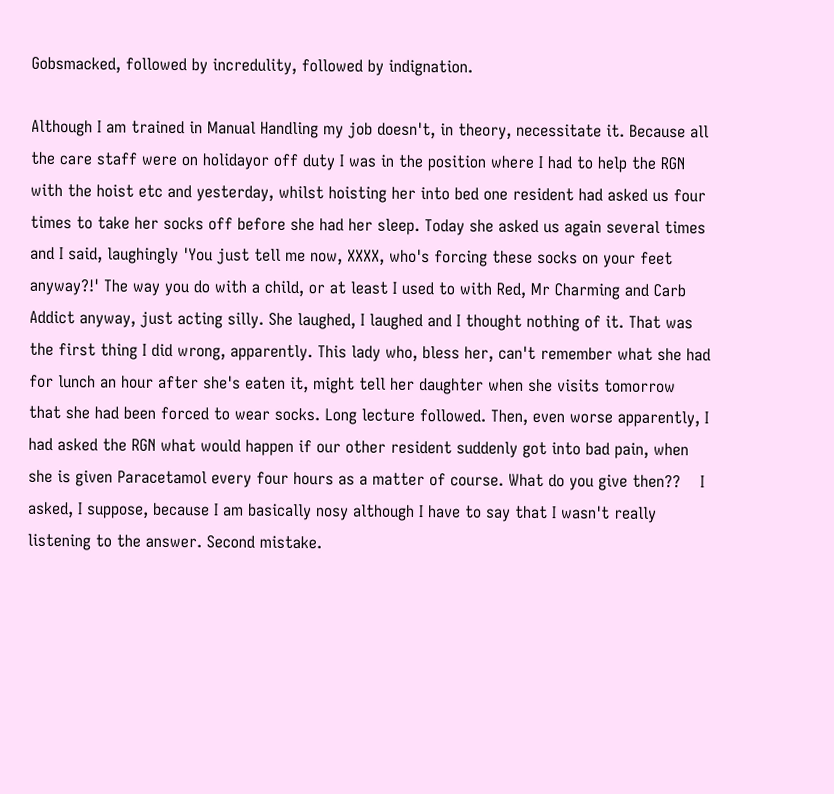Gobsmacked, followed by incredulity, followed by indignation.

Although I am trained in Manual Handling my job doesn't, in theory, necessitate it. Because all the care staff were on holidayor off duty I was in the position where I had to help the RGN with the hoist etc and yesterday, whilst hoisting her into bed one resident had asked us four times to take her socks off before she had her sleep. Today she asked us again several times and I said, laughingly 'You just tell me now, XXXX, who's forcing these socks on your feet anyway?!' The way you do with a child, or at least I used to with Red, Mr Charming and Carb Addict anyway, just acting silly. She laughed, I laughed and I thought nothing of it. That was the first thing I did wrong, apparently. This lady who, bless her, can't remember what she had for lunch an hour after she's eaten it, might tell her daughter when she visits tomorrow that she had been forced to wear socks. Long lecture followed. Then, even worse apparently, I had asked the RGN what would happen if our other resident suddenly got into bad pain, when she is given Paracetamol every four hours as a matter of course. What do you give then??    I asked, I suppose, because I am basically nosy although I have to say that I wasn't really listening to the answer. Second mistake.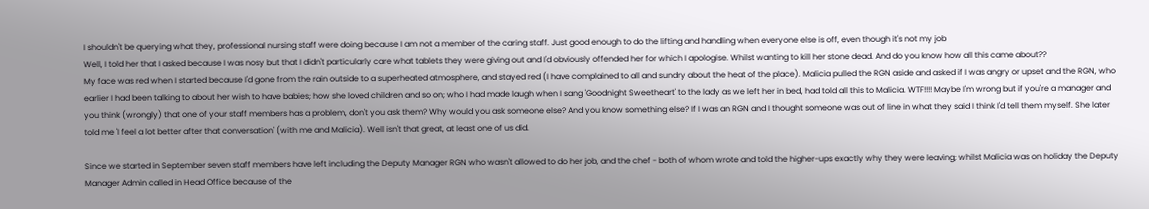I shouldn't be querying what they, professional nursing staff were doing because I am not a member of the caring staff. Just good enough to do the lifting and handling when everyone else is off, even though it's not my job
Well, I told her that I asked because I was nosy but that I didn't particularly care what tablets they were giving out and I'd obviously offended her for which I apologise. Whilst wanting to kill her stone dead. And do you know how all this came about??
My face was red when I started because I'd gone from the rain outside to a superheated atmosphere, and stayed red (I have complained to all and sundry about the heat of the place). Malicia pulled the RGN aside and asked if I was angry or upset and the RGN, who earlier I had been talking to about her wish to have babies; how she loved children and so on; who I had made laugh when I sang 'Goodnight Sweetheart' to the lady as we left her in bed, had told all this to Malicia. WTF!!!! Maybe I'm wrong but if you're a manager and you think (wrongly) that one of your staff members has a problem, don't you ask them? Why would you ask someone else? And you know something else? If I was an RGN and I thought someone was out of line in what they said I think I'd tell them myself. She later told me 'I feel a lot better after that conversation' (with me and Malicia). Well isn't that great, at least one of us did.

Since we started in September seven staff members have left including the Deputy Manager RGN who wasn't allowed to do her job, and the chef - both of whom wrote and told the higher-ups exactly why they were leaving; whilst Malicia was on holiday the Deputy Manager Admin called in Head Office because of the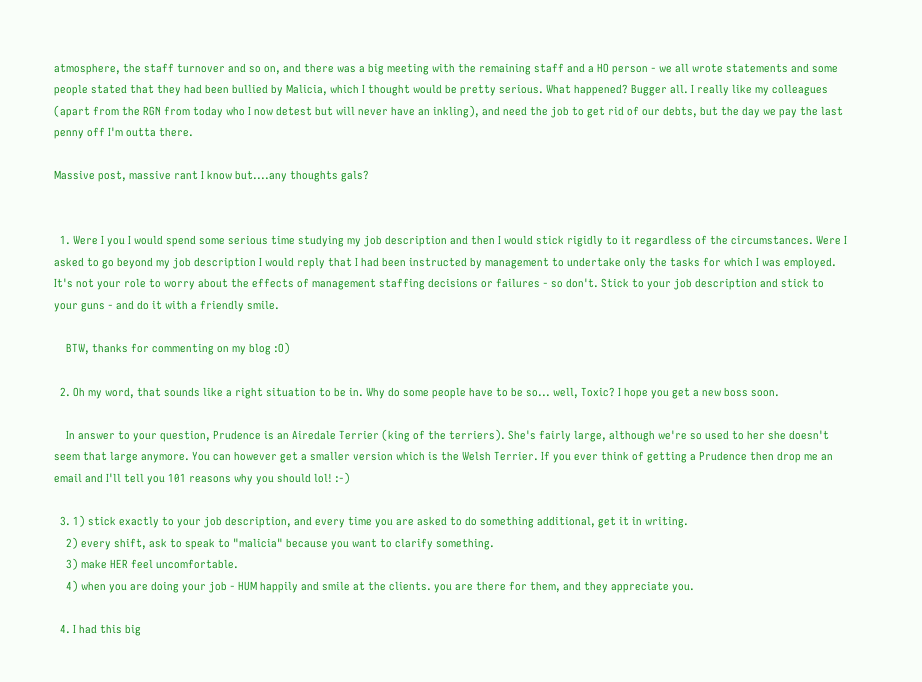atmosphere, the staff turnover and so on, and there was a big meeting with the remaining staff and a HO person - we all wrote statements and some people stated that they had been bullied by Malicia, which I thought would be pretty serious. What happened? Bugger all. I really like my colleagues (apart from the RGN from today who I now detest but will never have an inkling), and need the job to get rid of our debts, but the day we pay the last penny off I'm outta there.

Massive post, massive rant I know but....any thoughts gals?


  1. Were I you I would spend some serious time studying my job description and then I would stick rigidly to it regardless of the circumstances. Were I asked to go beyond my job description I would reply that I had been instructed by management to undertake only the tasks for which I was employed. It's not your role to worry about the effects of management staffing decisions or failures - so don't. Stick to your job description and stick to your guns - and do it with a friendly smile.

    BTW, thanks for commenting on my blog :O)

  2. Oh my word, that sounds like a right situation to be in. Why do some people have to be so... well, Toxic? I hope you get a new boss soon.

    In answer to your question, Prudence is an Airedale Terrier (king of the terriers). She's fairly large, although we're so used to her she doesn't seem that large anymore. You can however get a smaller version which is the Welsh Terrier. If you ever think of getting a Prudence then drop me an email and I'll tell you 101 reasons why you should lol! :-)

  3. 1) stick exactly to your job description, and every time you are asked to do something additional, get it in writing.
    2) every shift, ask to speak to "malicia" because you want to clarify something.
    3) make HER feel uncomfortable.
    4) when you are doing your job - HUM happily and smile at the clients. you are there for them, and they appreciate you.

  4. I had this big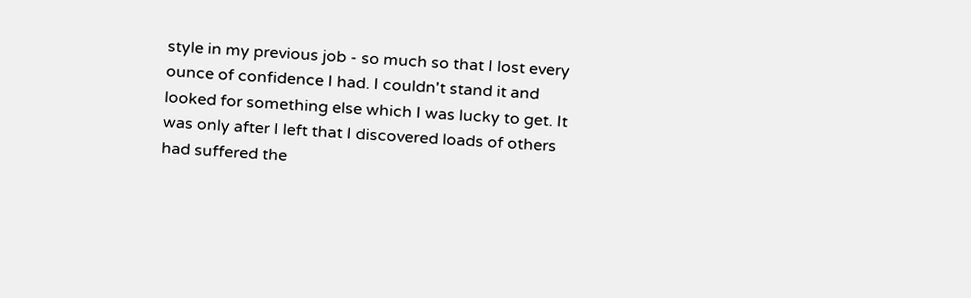style in my previous job - so much so that I lost every ounce of confidence I had. I couldn't stand it and looked for something else which I was lucky to get. It was only after I left that I discovered loads of others had suffered the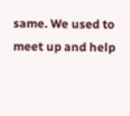same. We used to meet up and help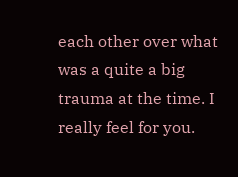each other over what was a quite a big trauma at the time. I really feel for you.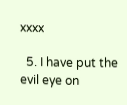xxxx

  5. I have put the evil eye on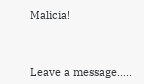Malicia!



Leave a message.....